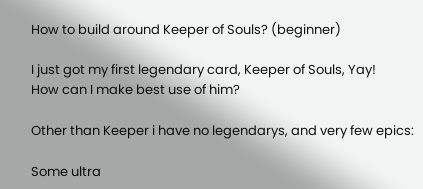How to build around Keeper of Souls? (beginner)

I just got my first legendary card, Keeper of Souls, Yay!
How can I make best use of him?

Other than Keeper i have no legendarys, and very few epics:

Some ultra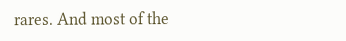rares. And most of the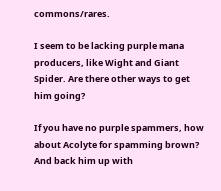commons/rares.

I seem to be lacking purple mana producers, like Wight and Giant Spider. Are there other ways to get him going?

If you have no purple spammers, how about Acolyte for spamming brown? And back him up with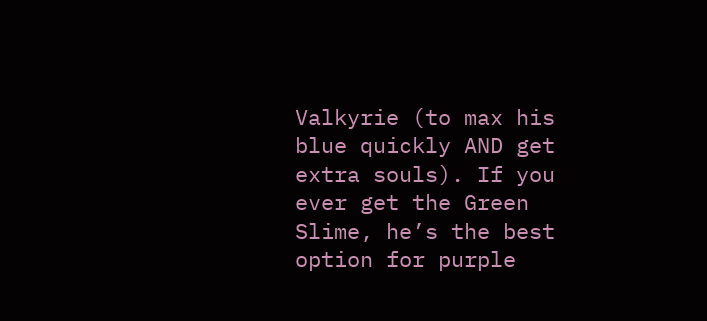Valkyrie (to max his blue quickly AND get extra souls). If you ever get the Green Slime, he’s the best option for purple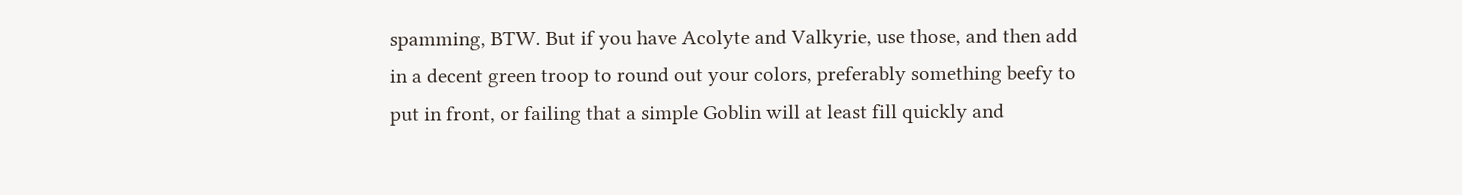spamming, BTW. But if you have Acolyte and Valkyrie, use those, and then add in a decent green troop to round out your colors, preferably something beefy to put in front, or failing that a simple Goblin will at least fill quickly and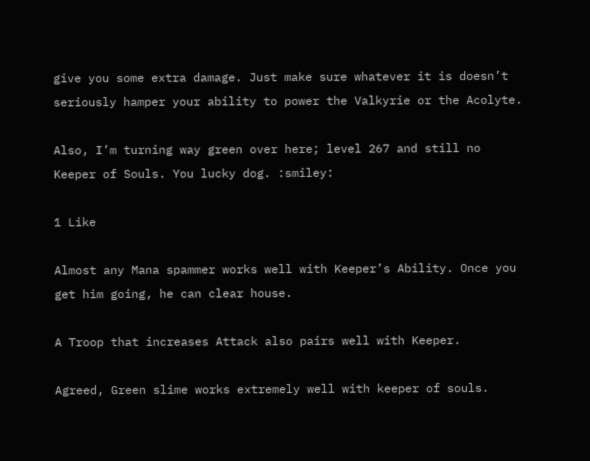give you some extra damage. Just make sure whatever it is doesn’t seriously hamper your ability to power the Valkyrie or the Acolyte.

Also, I’m turning way green over here; level 267 and still no Keeper of Souls. You lucky dog. :smiley:

1 Like

Almost any Mana spammer works well with Keeper’s Ability. Once you get him going, he can clear house.

A Troop that increases Attack also pairs well with Keeper.

Agreed, Green slime works extremely well with keeper of souls.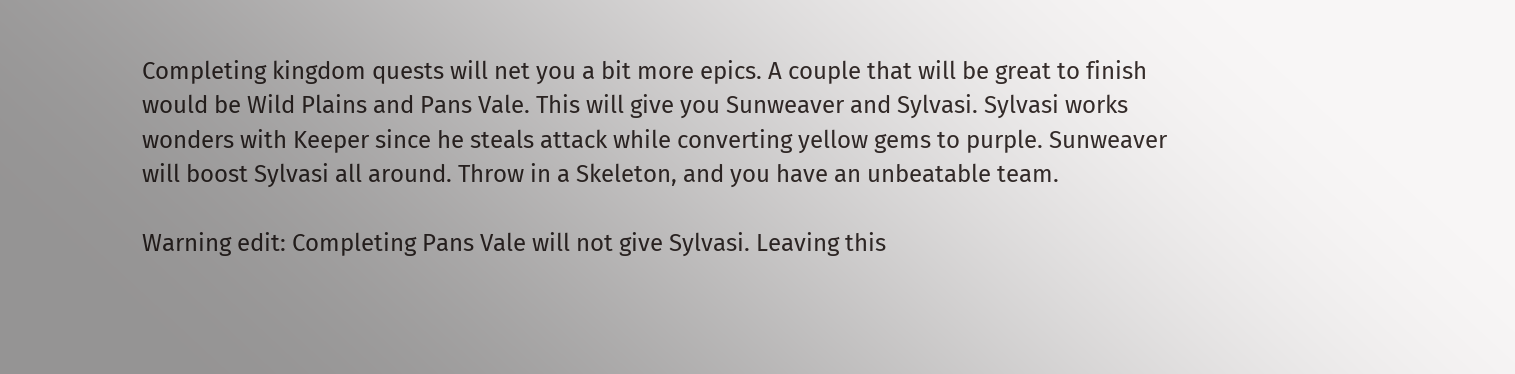Completing kingdom quests will net you a bit more epics. A couple that will be great to finish would be Wild Plains and Pans Vale. This will give you Sunweaver and Sylvasi. Sylvasi works wonders with Keeper since he steals attack while converting yellow gems to purple. Sunweaver will boost Sylvasi all around. Throw in a Skeleton, and you have an unbeatable team.

Warning edit: Completing Pans Vale will not give Sylvasi. Leaving this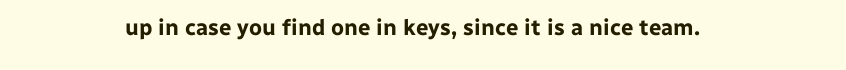up in case you find one in keys, since it is a nice team.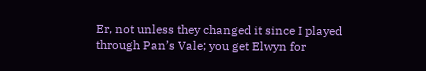Er, not unless they changed it since I played through Pan’s Vale; you get Elwyn for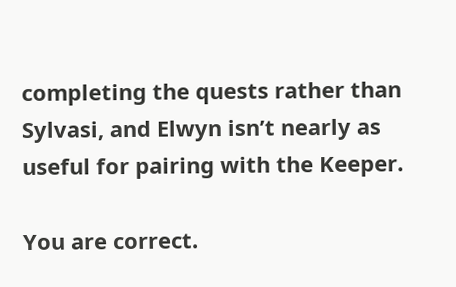completing the quests rather than Sylvasi, and Elwyn isn’t nearly as useful for pairing with the Keeper.

You are correct.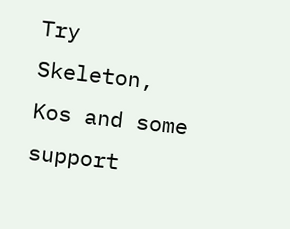Try Skeleton, Kos and some support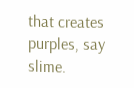that creates purples, say slime.